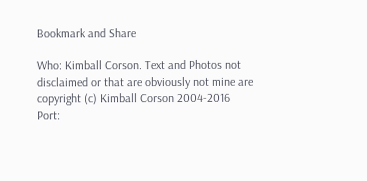Bookmark and Share

Who: Kimball Corson. Text and Photos not disclaimed or that are obviously not mine are copyright (c) Kimball Corson 2004-2016
Port: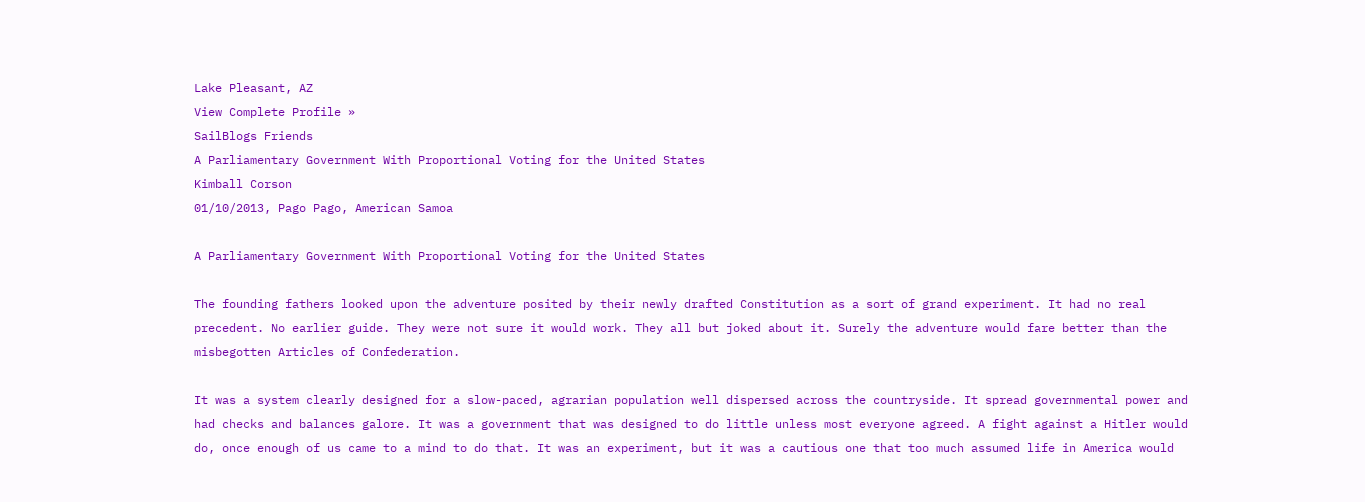Lake Pleasant, AZ
View Complete Profile »
SailBlogs Friends
A Parliamentary Government With Proportional Voting for the United States
Kimball Corson
01/10/2013, Pago Pago, American Samoa

A Parliamentary Government With Proportional Voting for the United States

The founding fathers looked upon the adventure posited by their newly drafted Constitution as a sort of grand experiment. It had no real precedent. No earlier guide. They were not sure it would work. They all but joked about it. Surely the adventure would fare better than the misbegotten Articles of Confederation.

It was a system clearly designed for a slow-paced, agrarian population well dispersed across the countryside. It spread governmental power and had checks and balances galore. It was a government that was designed to do little unless most everyone agreed. A fight against a Hitler would do, once enough of us came to a mind to do that. It was an experiment, but it was a cautious one that too much assumed life in America would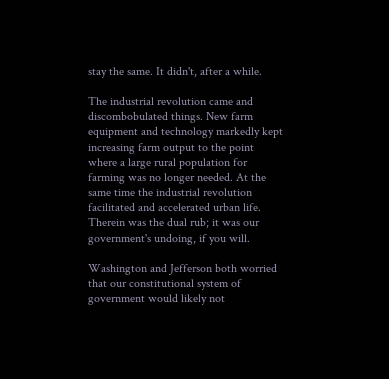stay the same. It didn't, after a while.

The industrial revolution came and discombobulated things. New farm equipment and technology markedly kept increasing farm output to the point where a large rural population for farming was no longer needed. At the same time the industrial revolution facilitated and accelerated urban life. Therein was the dual rub; it was our government's undoing, if you will.

Washington and Jefferson both worried that our constitutional system of government would likely not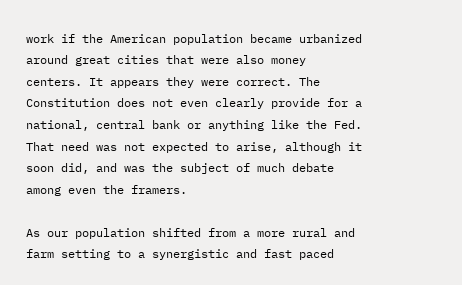work if the American population became urbanized around great cities that were also money centers. It appears they were correct. The Constitution does not even clearly provide for a national, central bank or anything like the Fed. That need was not expected to arise, although it soon did, and was the subject of much debate among even the framers.

As our population shifted from a more rural and farm setting to a synergistic and fast paced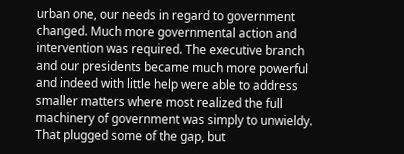urban one, our needs in regard to government changed. Much more governmental action and intervention was required. The executive branch and our presidents became much more powerful and indeed with little help were able to address smaller matters where most realized the full machinery of government was simply to unwieldy. That plugged some of the gap, but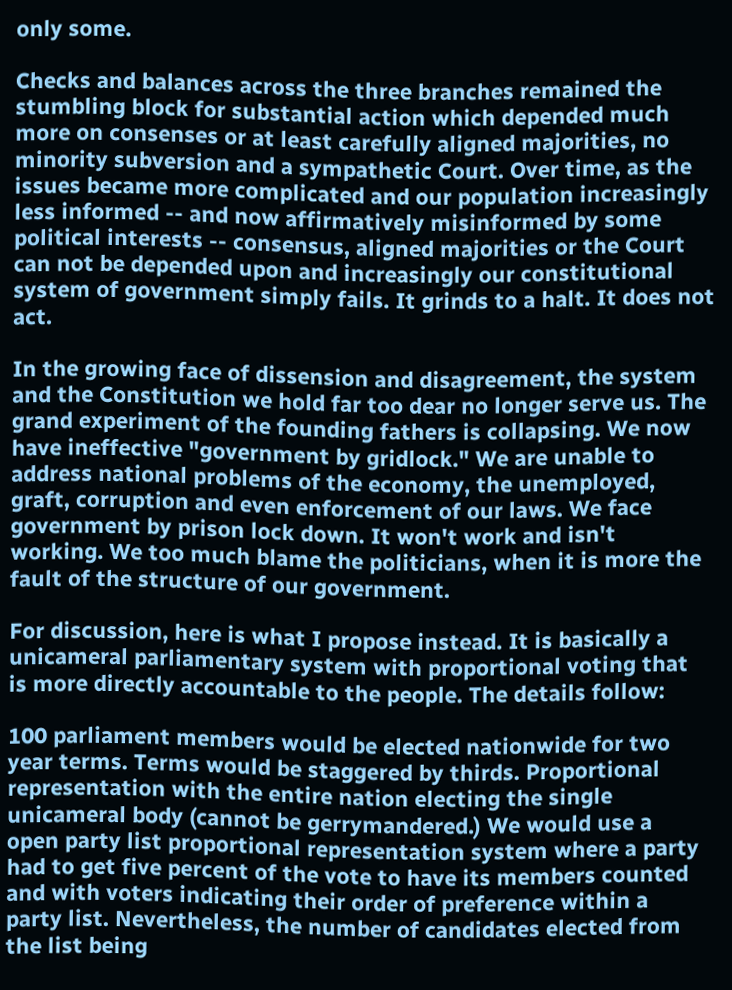only some.

Checks and balances across the three branches remained the stumbling block for substantial action which depended much more on consenses or at least carefully aligned majorities, no minority subversion and a sympathetic Court. Over time, as the issues became more complicated and our population increasingly less informed -- and now affirmatively misinformed by some political interests -- consensus, aligned majorities or the Court can not be depended upon and increasingly our constitutional system of government simply fails. It grinds to a halt. It does not act.

In the growing face of dissension and disagreement, the system and the Constitution we hold far too dear no longer serve us. The grand experiment of the founding fathers is collapsing. We now have ineffective "government by gridlock." We are unable to address national problems of the economy, the unemployed, graft, corruption and even enforcement of our laws. We face government by prison lock down. It won't work and isn't working. We too much blame the politicians, when it is more the fault of the structure of our government.

For discussion, here is what I propose instead. It is basically a unicameral parliamentary system with proportional voting that is more directly accountable to the people. The details follow:

100 parliament members would be elected nationwide for two year terms. Terms would be staggered by thirds. Proportional representation with the entire nation electing the single unicameral body (cannot be gerrymandered.) We would use a open party list proportional representation system where a party had to get five percent of the vote to have its members counted and with voters indicating their order of preference within a party list. Nevertheless, the number of candidates elected from the list being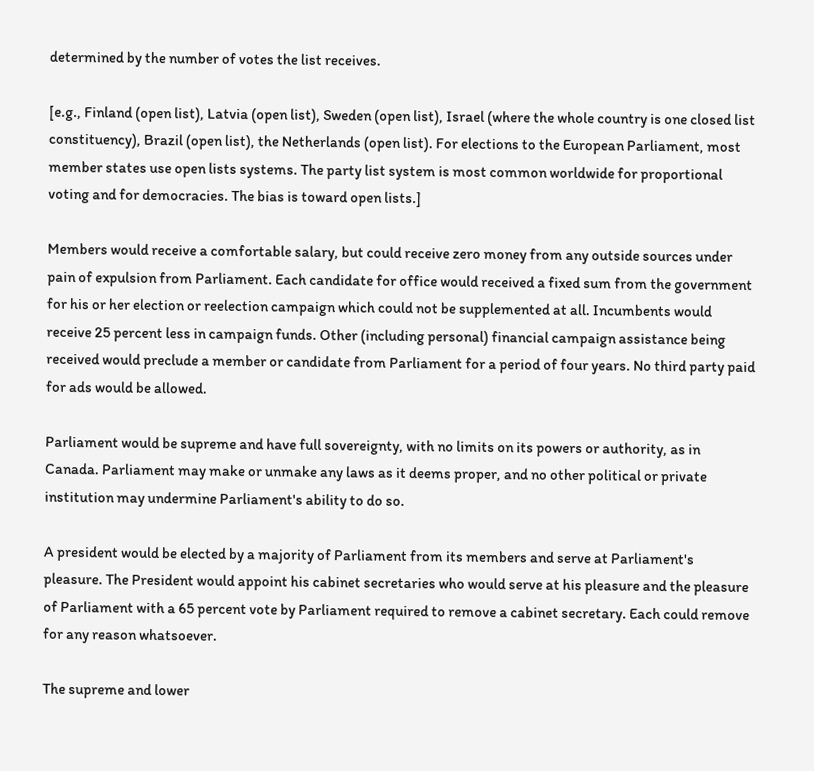determined by the number of votes the list receives.

[e.g., Finland (open list), Latvia (open list), Sweden (open list), Israel (where the whole country is one closed list constituency), Brazil (open list), the Netherlands (open list). For elections to the European Parliament, most member states use open lists systems. The party list system is most common worldwide for proportional voting and for democracies. The bias is toward open lists.]

Members would receive a comfortable salary, but could receive zero money from any outside sources under pain of expulsion from Parliament. Each candidate for office would received a fixed sum from the government for his or her election or reelection campaign which could not be supplemented at all. Incumbents would receive 25 percent less in campaign funds. Other (including personal) financial campaign assistance being received would preclude a member or candidate from Parliament for a period of four years. No third party paid for ads would be allowed.

Parliament would be supreme and have full sovereignty, with no limits on its powers or authority, as in Canada. Parliament may make or unmake any laws as it deems proper, and no other political or private institution may undermine Parliament's ability to do so.

A president would be elected by a majority of Parliament from its members and serve at Parliament's pleasure. The President would appoint his cabinet secretaries who would serve at his pleasure and the pleasure of Parliament with a 65 percent vote by Parliament required to remove a cabinet secretary. Each could remove for any reason whatsoever.

The supreme and lower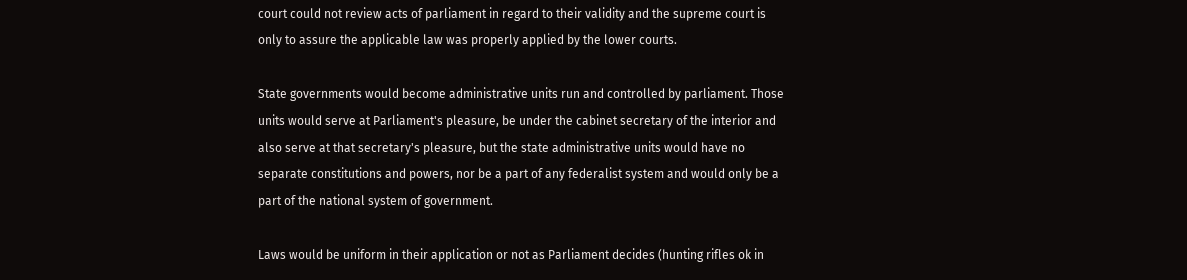court could not review acts of parliament in regard to their validity and the supreme court is only to assure the applicable law was properly applied by the lower courts.

State governments would become administrative units run and controlled by parliament. Those units would serve at Parliament's pleasure, be under the cabinet secretary of the interior and also serve at that secretary's pleasure, but the state administrative units would have no separate constitutions and powers, nor be a part of any federalist system and would only be a part of the national system of government.

Laws would be uniform in their application or not as Parliament decides (hunting rifles ok in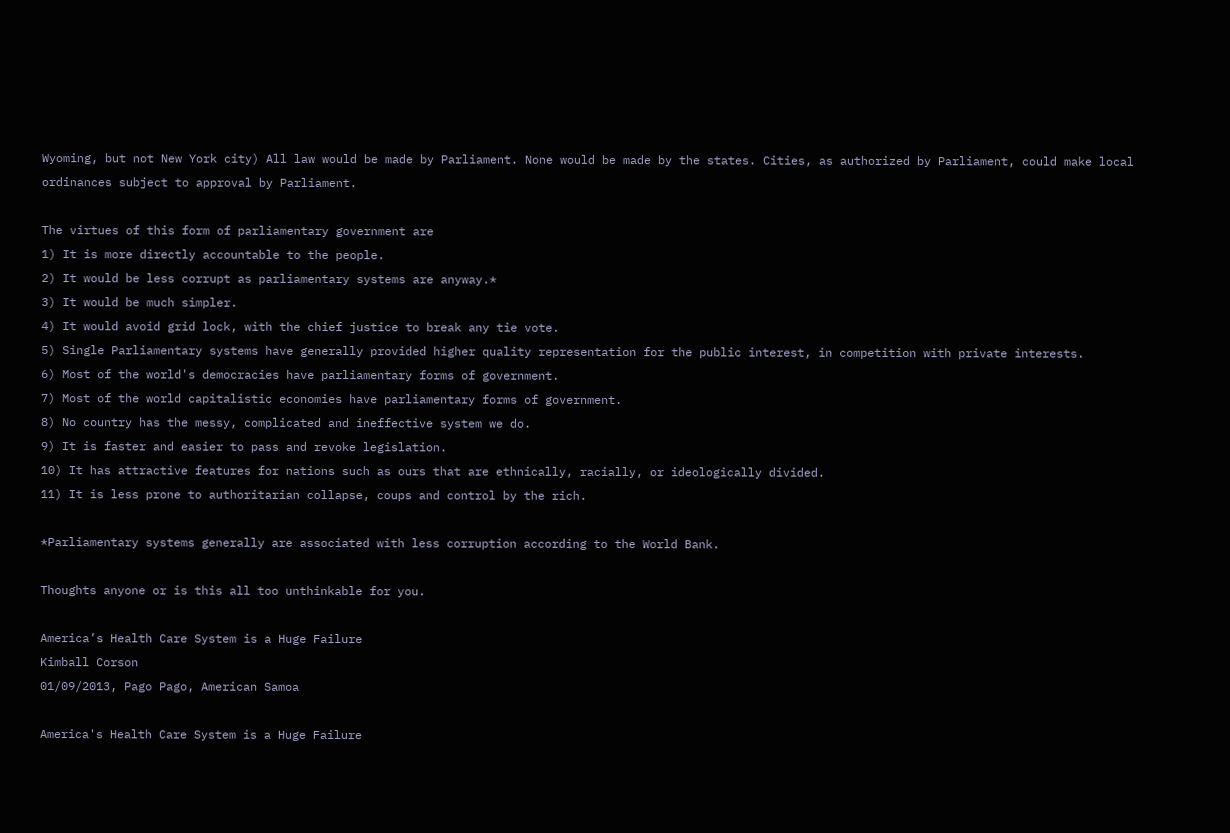Wyoming, but not New York city) All law would be made by Parliament. None would be made by the states. Cities, as authorized by Parliament, could make local ordinances subject to approval by Parliament.

The virtues of this form of parliamentary government are
1) It is more directly accountable to the people.
2) It would be less corrupt as parliamentary systems are anyway.*
3) It would be much simpler.
4) It would avoid grid lock, with the chief justice to break any tie vote.
5) Single Parliamentary systems have generally provided higher quality representation for the public interest, in competition with private interests.
6) Most of the world's democracies have parliamentary forms of government.
7) Most of the world capitalistic economies have parliamentary forms of government.
8) No country has the messy, complicated and ineffective system we do.
9) It is faster and easier to pass and revoke legislation.
10) It has attractive features for nations such as ours that are ethnically, racially, or ideologically divided.
11) It is less prone to authoritarian collapse, coups and control by the rich.

*Parliamentary systems generally are associated with less corruption according to the World Bank.

Thoughts anyone or is this all too unthinkable for you.

America’s Health Care System is a Huge Failure
Kimball Corson
01/09/2013, Pago Pago, American Samoa

America's Health Care System is a Huge Failure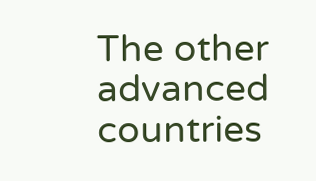The other advanced countries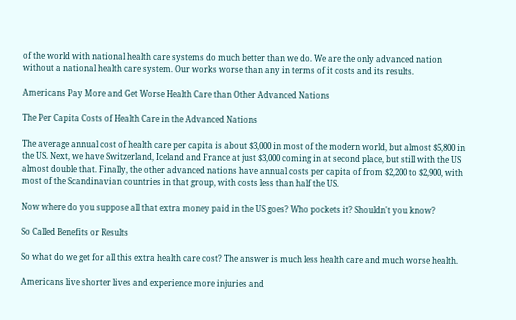of the world with national health care systems do much better than we do. We are the only advanced nation without a national health care system. Our works worse than any in terms of it costs and its results.

Americans Pay More and Get Worse Health Care than Other Advanced Nations

The Per Capita Costs of Health Care in the Advanced Nations

The average annual cost of health care per capita is about $3,000 in most of the modern world, but almost $5,800 in the US. Next, we have Switzerland, Iceland and France at just $3,000 coming in at second place, but still with the US almost double that. Finally, the other advanced nations have annual costs per capita of from $2,200 to $2,900, with most of the Scandinavian countries in that group, with costs less than half the US.

Now where do you suppose all that extra money paid in the US goes? Who pockets it? Shouldn't you know?

So Called Benefits or Results

So what do we get for all this extra health care cost? The answer is much less health care and much worse health.

Americans live shorter lives and experience more injuries and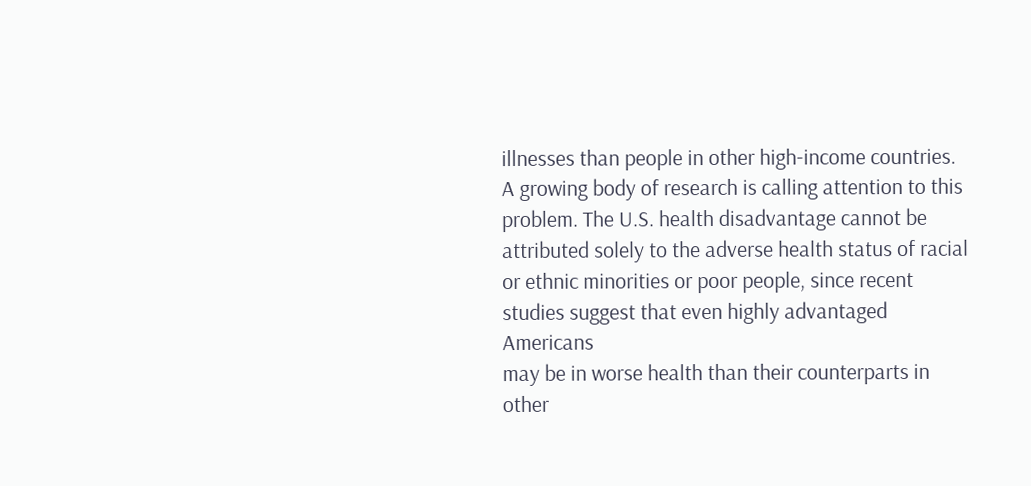illnesses than people in other high-income countries. A growing body of research is calling attention to this problem. The U.S. health disadvantage cannot be attributed solely to the adverse health status of racial or ethnic minorities or poor people, since recent studies suggest that even highly advantaged Americans
may be in worse health than their counterparts in other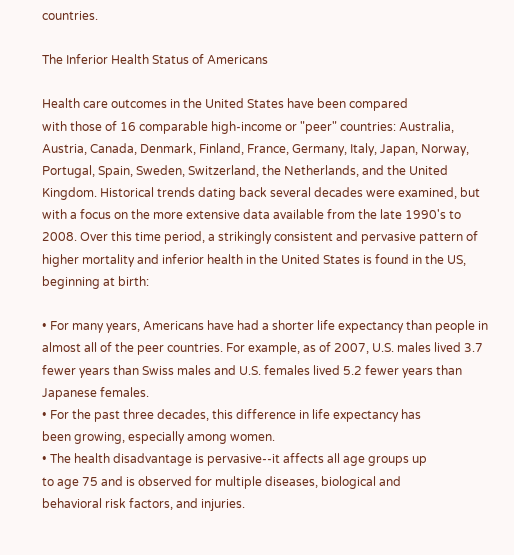countries.

The Inferior Health Status of Americans

Health care outcomes in the United States have been compared
with those of 16 comparable high-income or "peer" countries: Australia, Austria, Canada, Denmark, Finland, France, Germany, Italy, Japan, Norway, Portugal, Spain, Sweden, Switzerland, the Netherlands, and the United Kingdom. Historical trends dating back several decades were examined, but with a focus on the more extensive data available from the late 1990's to 2008. Over this time period, a strikingly consistent and pervasive pattern of higher mortality and inferior health in the United States is found in the US,
beginning at birth:

• For many years, Americans have had a shorter life expectancy than people in almost all of the peer countries. For example, as of 2007, U.S. males lived 3.7 fewer years than Swiss males and U.S. females lived 5.2 fewer years than Japanese females.
• For the past three decades, this difference in life expectancy has
been growing, especially among women.
• The health disadvantage is pervasive--it affects all age groups up
to age 75 and is observed for multiple diseases, biological and
behavioral risk factors, and injuries.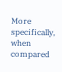More specifically, when compared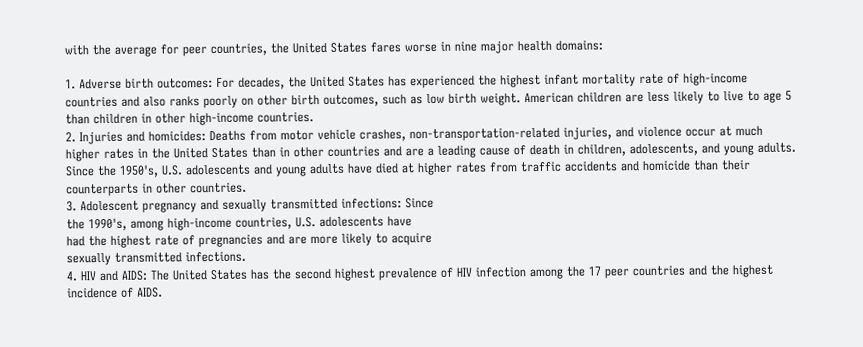with the average for peer countries, the United States fares worse in nine major health domains:

1. Adverse birth outcomes: For decades, the United States has experienced the highest infant mortality rate of high-income countries and also ranks poorly on other birth outcomes, such as low birth weight. American children are less likely to live to age 5 than children in other high-income countries.
2. Injuries and homicides: Deaths from motor vehicle crashes, non-transportation-related injuries, and violence occur at much higher rates in the United States than in other countries and are a leading cause of death in children, adolescents, and young adults. Since the 1950's, U.S. adolescents and young adults have died at higher rates from traffic accidents and homicide than their counterparts in other countries.
3. Adolescent pregnancy and sexually transmitted infections: Since
the 1990's, among high-income countries, U.S. adolescents have
had the highest rate of pregnancies and are more likely to acquire
sexually transmitted infections.
4. HIV and AIDS: The United States has the second highest prevalence of HIV infection among the 17 peer countries and the highest incidence of AIDS.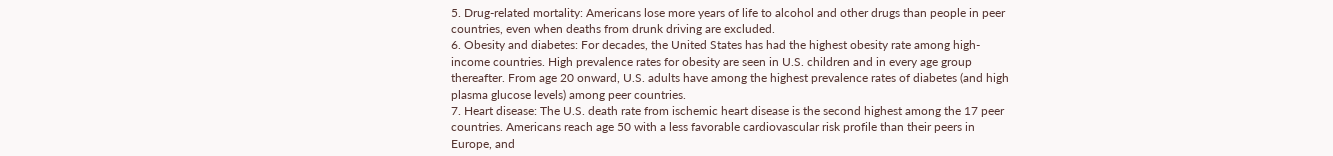5. Drug-related mortality: Americans lose more years of life to alcohol and other drugs than people in peer countries, even when deaths from drunk driving are excluded.
6. Obesity and diabetes: For decades, the United States has had the highest obesity rate among high-income countries. High prevalence rates for obesity are seen in U.S. children and in every age group thereafter. From age 20 onward, U.S. adults have among the highest prevalence rates of diabetes (and high plasma glucose levels) among peer countries.
7. Heart disease: The U.S. death rate from ischemic heart disease is the second highest among the 17 peer countries. Americans reach age 50 with a less favorable cardiovascular risk profile than their peers in Europe, and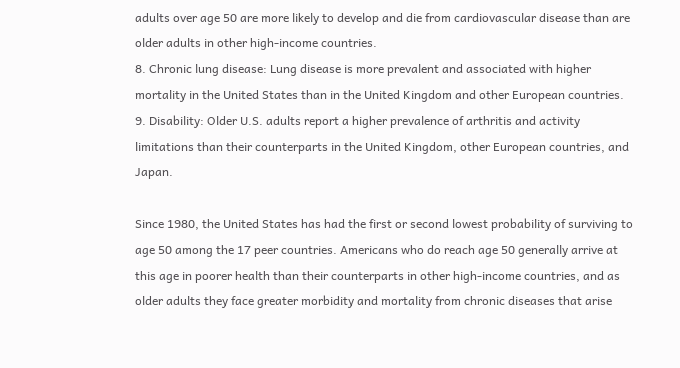adults over age 50 are more likely to develop and die from cardiovascular disease than are older adults in other high-income countries.
8. Chronic lung disease: Lung disease is more prevalent and associated with higher mortality in the United States than in the United Kingdom and other European countries.
9. Disability: Older U.S. adults report a higher prevalence of arthritis and activity limitations than their counterparts in the United Kingdom, other European countries, and Japan.

Since 1980, the United States has had the first or second lowest probability of surviving to age 50 among the 17 peer countries. Americans who do reach age 50 generally arrive at this age in poorer health than their counterparts in other high-income countries, and as older adults they face greater morbidity and mortality from chronic diseases that arise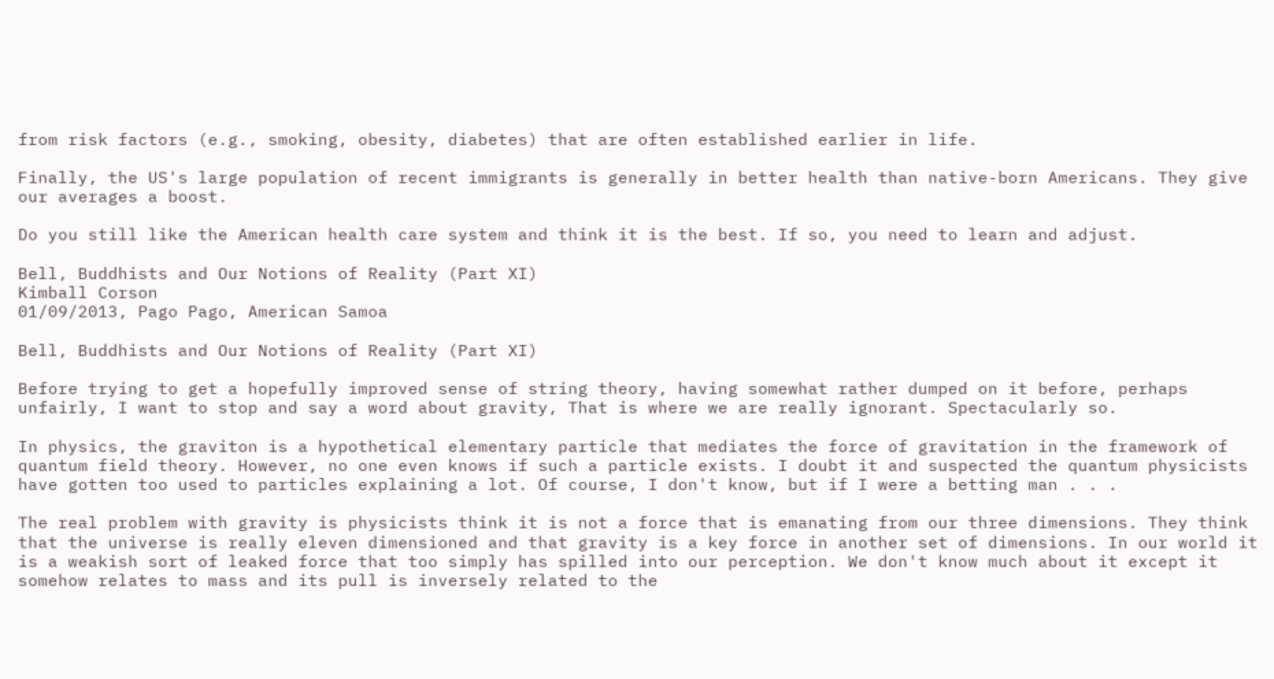from risk factors (e.g., smoking, obesity, diabetes) that are often established earlier in life.

Finally, the US's large population of recent immigrants is generally in better health than native-born Americans. They give our averages a boost.

Do you still like the American health care system and think it is the best. If so, you need to learn and adjust.

Bell, Buddhists and Our Notions of Reality (Part XI)
Kimball Corson
01/09/2013, Pago Pago, American Samoa

Bell, Buddhists and Our Notions of Reality (Part XI)

Before trying to get a hopefully improved sense of string theory, having somewhat rather dumped on it before, perhaps unfairly, I want to stop and say a word about gravity, That is where we are really ignorant. Spectacularly so.

In physics, the graviton is a hypothetical elementary particle that mediates the force of gravitation in the framework of quantum field theory. However, no one even knows if such a particle exists. I doubt it and suspected the quantum physicists have gotten too used to particles explaining a lot. Of course, I don't know, but if I were a betting man . . .

The real problem with gravity is physicists think it is not a force that is emanating from our three dimensions. They think that the universe is really eleven dimensioned and that gravity is a key force in another set of dimensions. In our world it is a weakish sort of leaked force that too simply has spilled into our perception. We don't know much about it except it somehow relates to mass and its pull is inversely related to the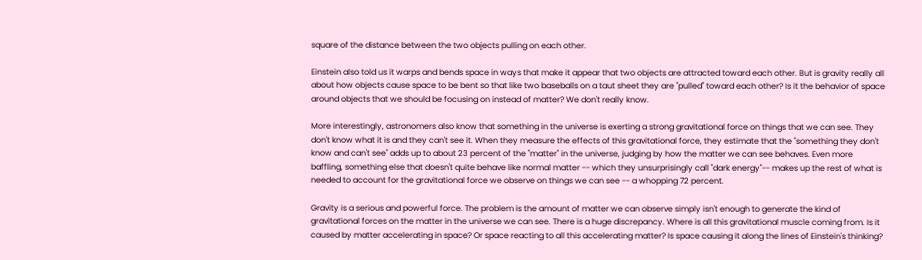square of the distance between the two objects pulling on each other.

Einstein also told us it warps and bends space in ways that make it appear that two objects are attracted toward each other. But is gravity really all about how objects cause space to be bent so that like two baseballs on a taut sheet they are "pulled" toward each other? Is it the behavior of space around objects that we should be focusing on instead of matter? We don't really know.

More interestingly, astronomers also know that something in the universe is exerting a strong gravitational force on things that we can see. They don't know what it is and they can't see it. When they measure the effects of this gravitational force, they estimate that the "something they don't know and can't see" adds up to about 23 percent of the "matter" in the universe, judging by how the matter we can see behaves. Even more baffling, something else that doesn't quite behave like normal matter -- which they unsurprisingly call "dark energy"-- makes up the rest of what is needed to account for the gravitational force we observe on things we can see -- a whopping 72 percent.

Gravity is a serious and powerful force. The problem is the amount of matter we can observe simply isn't enough to generate the kind of gravitational forces on the matter in the universe we can see. There is a huge discrepancy. Where is all this gravitational muscle coming from. Is it caused by matter accelerating in space? Or space reacting to all this accelerating matter? Is space causing it along the lines of Einstein's thinking?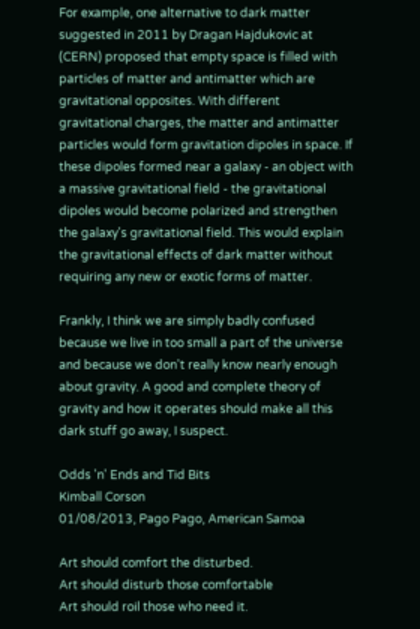For example, one alternative to dark matter suggested in 2011 by Dragan Hajdukovic at (CERN) proposed that empty space is filled with particles of matter and antimatter which are gravitational opposites. With different gravitational charges, the matter and antimatter particles would form gravitation dipoles in space. If these dipoles formed near a galaxy - an object with a massive gravitational field - the gravitational dipoles would become polarized and strengthen the galaxy's gravitational field. This would explain the gravitational effects of dark matter without requiring any new or exotic forms of matter.

Frankly, I think we are simply badly confused because we live in too small a part of the universe and because we don't really know nearly enough about gravity. A good and complete theory of gravity and how it operates should make all this dark stuff go away, I suspect.

Odds 'n' Ends and Tid Bits
Kimball Corson
01/08/2013, Pago Pago, American Samoa

Art should comfort the disturbed.
Art should disturb those comfortable
Art should roil those who need it.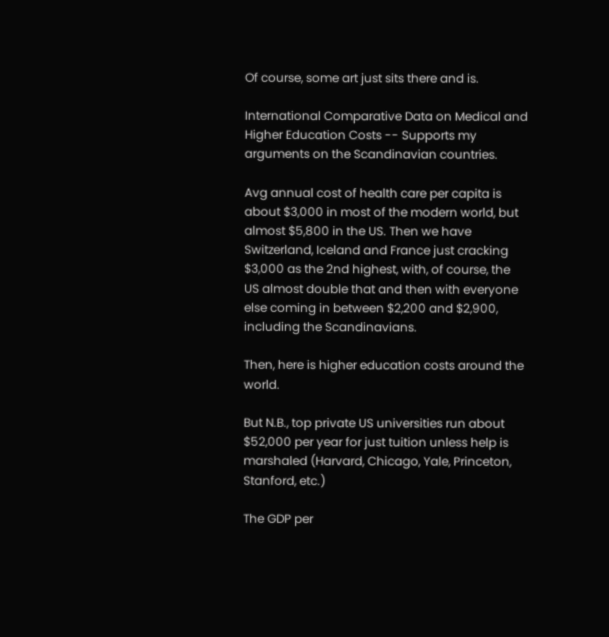Of course, some art just sits there and is.

International Comparative Data on Medical and Higher Education Costs -- Supports my arguments on the Scandinavian countries.

Avg annual cost of health care per capita is about $3,000 in most of the modern world, but almost $5,800 in the US. Then we have Switzerland, Iceland and France just cracking $3,000 as the 2nd highest, with, of course, the US almost double that and then with everyone else coming in between $2,200 and $2,900, including the Scandinavians.

Then, here is higher education costs around the world.

But N.B., top private US universities run about $52,000 per year for just tuition unless help is marshaled (Harvard, Chicago, Yale, Princeton, Stanford, etc.)

The GDP per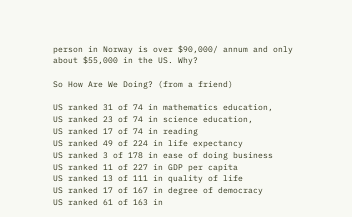person in Norway is over $90,000/ annum and only about $55,000 in the US. Why?

So How Are We Doing? (from a friend)

US ranked 31 of 74 in mathematics education,
US ranked 23 of 74 in science education,
US ranked 17 of 74 in reading
US ranked 49 of 224 in life expectancy
US ranked 3 of 178 in ease of doing business
US ranked 11 of 227 in GDP per capita
US ranked 13 of 111 in quality of life
US ranked 17 of 167 in degree of democracy
US ranked 61 of 163 in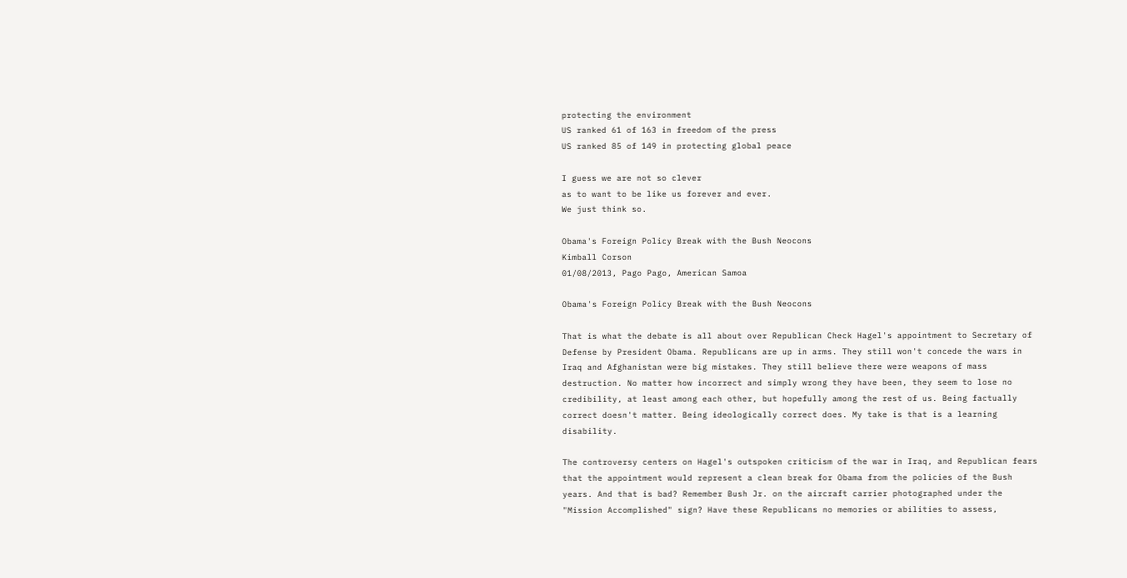protecting the environment
US ranked 61 of 163 in freedom of the press
US ranked 85 of 149 in protecting global peace

I guess we are not so clever
as to want to be like us forever and ever.
We just think so.

Obama's Foreign Policy Break with the Bush Neocons
Kimball Corson
01/08/2013, Pago Pago, American Samoa

Obama's Foreign Policy Break with the Bush Neocons

That is what the debate is all about over Republican Check Hagel's appointment to Secretary of Defense by President Obama. Republicans are up in arms. They still won't concede the wars in Iraq and Afghanistan were big mistakes. They still believe there were weapons of mass destruction. No matter how incorrect and simply wrong they have been, they seem to lose no credibility, at least among each other, but hopefully among the rest of us. Being factually correct doesn't matter. Being ideologically correct does. My take is that is a learning disability.

The controversy centers on Hagel's outspoken criticism of the war in Iraq, and Republican fears that the appointment would represent a clean break for Obama from the policies of the Bush years. And that is bad? Remember Bush Jr. on the aircraft carrier photographed under the "Mission Accomplished" sign? Have these Republicans no memories or abilities to assess,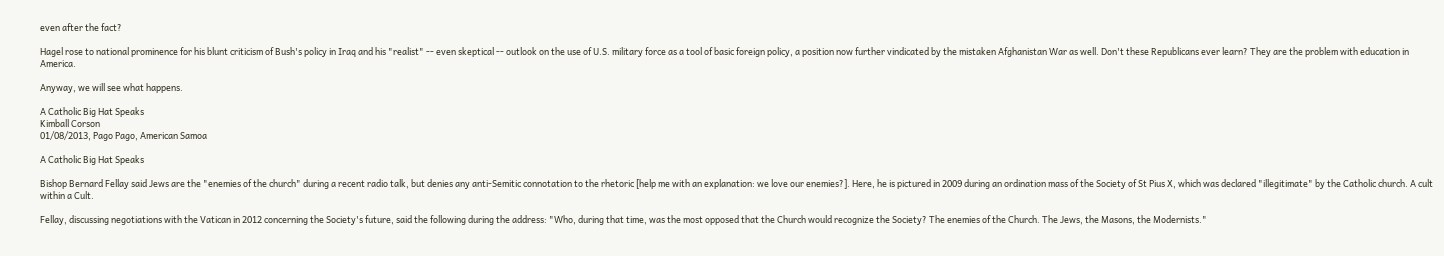even after the fact?

Hagel rose to national prominence for his blunt criticism of Bush's policy in Iraq and his "realist" -- even skeptical -- outlook on the use of U.S. military force as a tool of basic foreign policy, a position now further vindicated by the mistaken Afghanistan War as well. Don't these Republicans ever learn? They are the problem with education in America.

Anyway, we will see what happens.

A Catholic Big Hat Speaks
Kimball Corson
01/08/2013, Pago Pago, American Samoa

A Catholic Big Hat Speaks

Bishop Bernard Fellay said Jews are the "enemies of the church" during a recent radio talk, but denies any anti-Semitic connotation to the rhetoric [help me with an explanation: we love our enemies?]. Here, he is pictured in 2009 during an ordination mass of the Society of St Pius X, which was declared "illegitimate" by the Catholic church. A cult within a Cult.

Fellay, discussing negotiations with the Vatican in 2012 concerning the Society's future, said the following during the address: "Who, during that time, was the most opposed that the Church would recognize the Society? The enemies of the Church. The Jews, the Masons, the Modernists."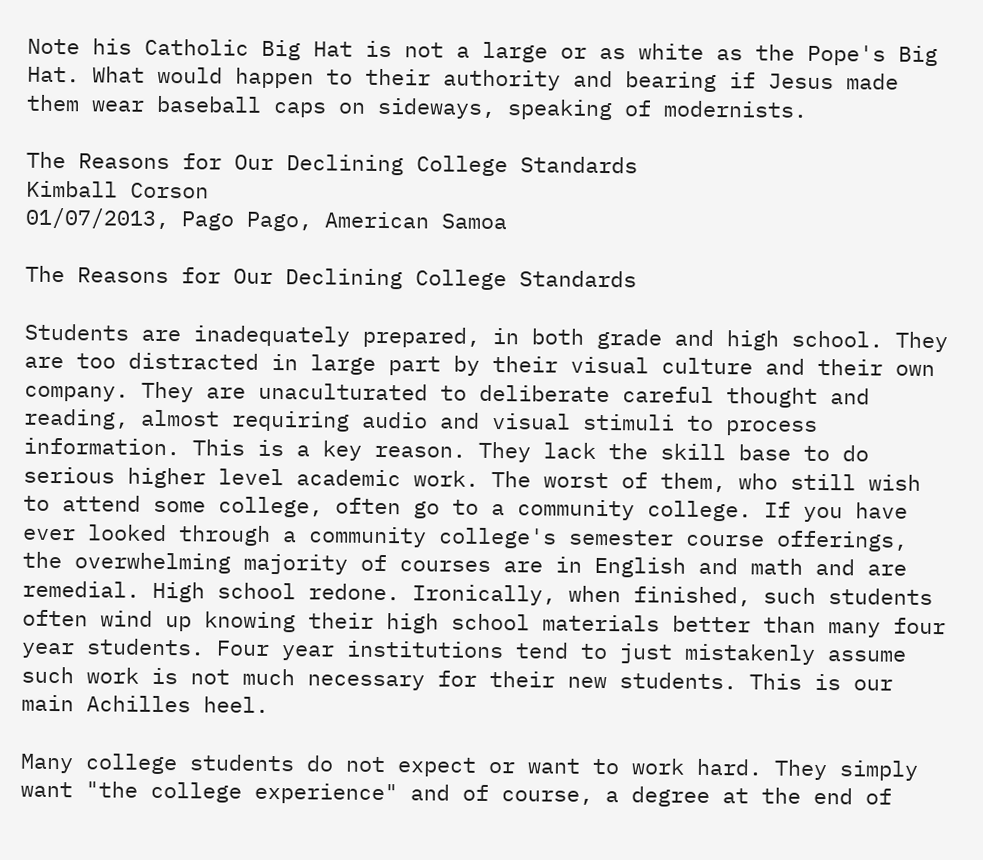Note his Catholic Big Hat is not a large or as white as the Pope's Big Hat. What would happen to their authority and bearing if Jesus made them wear baseball caps on sideways, speaking of modernists.

The Reasons for Our Declining College Standards
Kimball Corson
01/07/2013, Pago Pago, American Samoa

The Reasons for Our Declining College Standards

Students are inadequately prepared, in both grade and high school. They are too distracted in large part by their visual culture and their own company. They are unaculturated to deliberate careful thought and reading, almost requiring audio and visual stimuli to process information. This is a key reason. They lack the skill base to do serious higher level academic work. The worst of them, who still wish to attend some college, often go to a community college. If you have ever looked through a community college's semester course offerings, the overwhelming majority of courses are in English and math and are remedial. High school redone. Ironically, when finished, such students often wind up knowing their high school materials better than many four year students. Four year institutions tend to just mistakenly assume such work is not much necessary for their new students. This is our main Achilles heel.

Many college students do not expect or want to work hard. They simply want "the college experience" and of course, a degree at the end of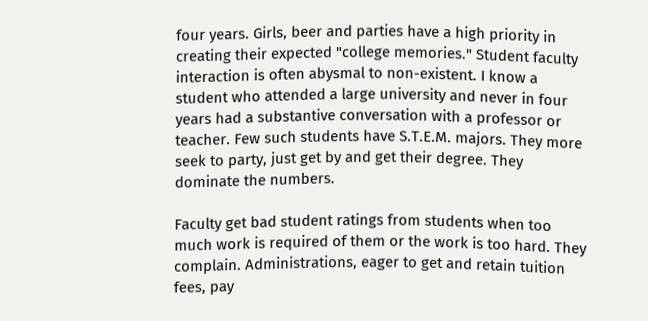four years. Girls, beer and parties have a high priority in creating their expected "college memories." Student faculty interaction is often abysmal to non-existent. I know a student who attended a large university and never in four years had a substantive conversation with a professor or teacher. Few such students have S.T.E.M. majors. They more seek to party, just get by and get their degree. They dominate the numbers.

Faculty get bad student ratings from students when too much work is required of them or the work is too hard. They complain. Administrations, eager to get and retain tuition fees, pay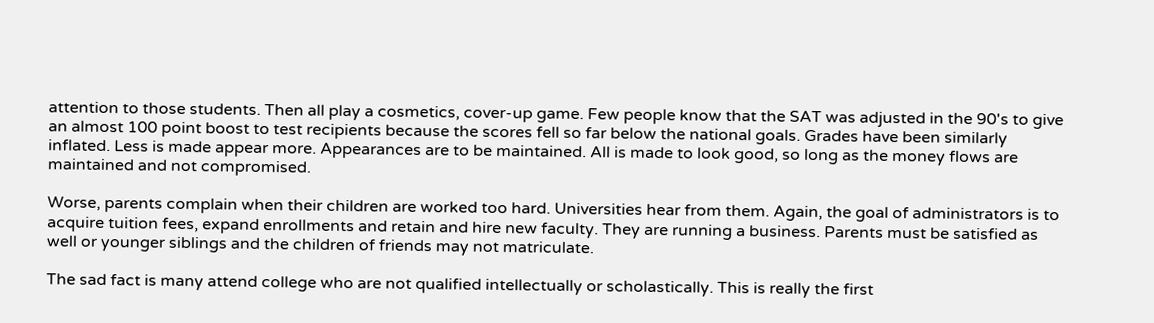attention to those students. Then all play a cosmetics, cover-up game. Few people know that the SAT was adjusted in the 90's to give an almost 100 point boost to test recipients because the scores fell so far below the national goals. Grades have been similarly inflated. Less is made appear more. Appearances are to be maintained. All is made to look good, so long as the money flows are maintained and not compromised.

Worse, parents complain when their children are worked too hard. Universities hear from them. Again, the goal of administrators is to acquire tuition fees, expand enrollments and retain and hire new faculty. They are running a business. Parents must be satisfied as well or younger siblings and the children of friends may not matriculate.

The sad fact is many attend college who are not qualified intellectually or scholastically. This is really the first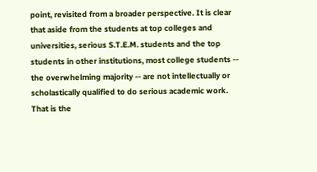point, revisited from a broader perspective. It is clear that aside from the students at top colleges and universities, serious S.T.E.M. students and the top students in other institutions, most college students -- the overwhelming majority -- are not intellectually or scholastically qualified to do serious academic work. That is the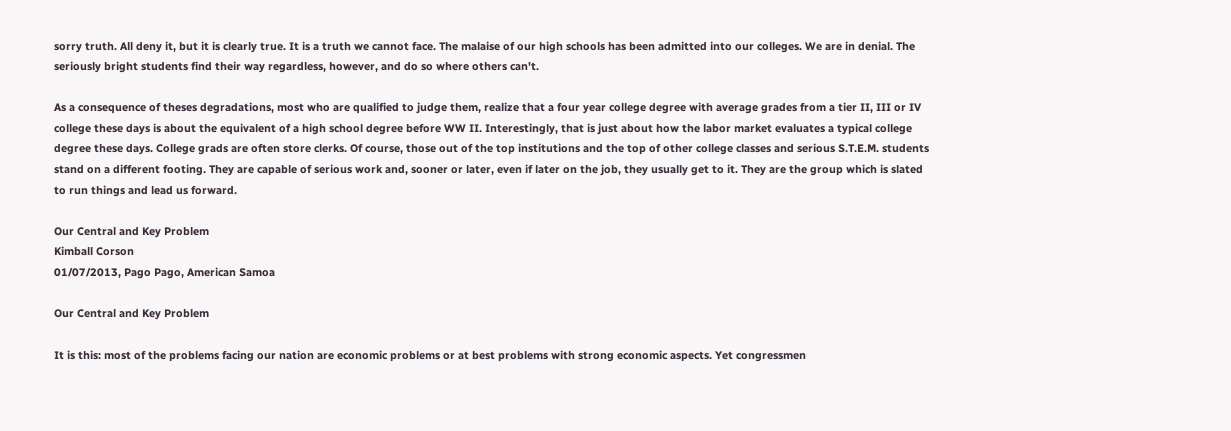sorry truth. All deny it, but it is clearly true. It is a truth we cannot face. The malaise of our high schools has been admitted into our colleges. We are in denial. The seriously bright students find their way regardless, however, and do so where others can't.

As a consequence of theses degradations, most who are qualified to judge them, realize that a four year college degree with average grades from a tier II, III or IV college these days is about the equivalent of a high school degree before WW II. Interestingly, that is just about how the labor market evaluates a typical college degree these days. College grads are often store clerks. Of course, those out of the top institutions and the top of other college classes and serious S.T.E.M. students stand on a different footing. They are capable of serious work and, sooner or later, even if later on the job, they usually get to it. They are the group which is slated to run things and lead us forward.

Our Central and Key Problem
Kimball Corson
01/07/2013, Pago Pago, American Samoa

Our Central and Key Problem

It is this: most of the problems facing our nation are economic problems or at best problems with strong economic aspects. Yet congressmen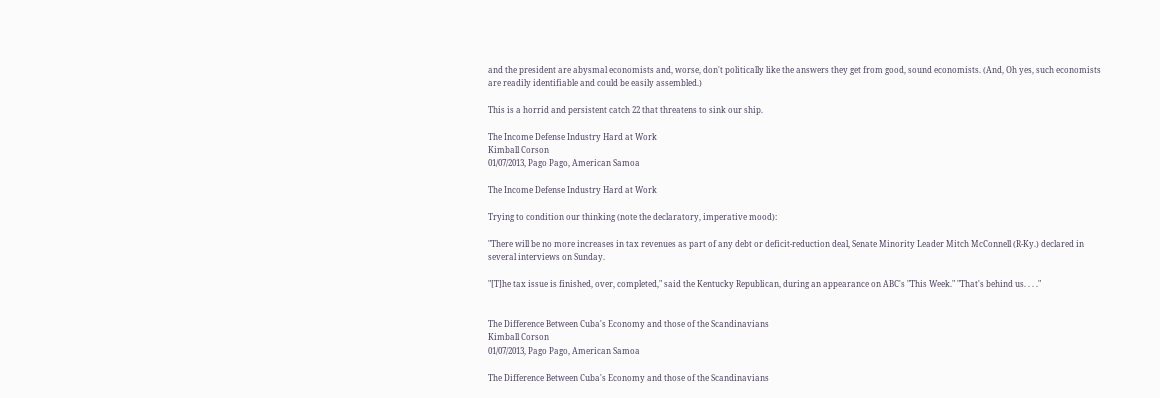and the president are abysmal economists and, worse, don't politically like the answers they get from good, sound economists. (And, Oh yes, such economists are readily identifiable and could be easily assembled.)

This is a horrid and persistent catch 22 that threatens to sink our ship.

The Income Defense Industry Hard at Work
Kimball Corson
01/07/2013, Pago Pago, American Samoa

The Income Defense Industry Hard at Work

Trying to condition our thinking (note the declaratory, imperative mood):

"There will be no more increases in tax revenues as part of any debt or deficit-reduction deal, Senate Minority Leader Mitch McConnell (R-Ky.) declared in several interviews on Sunday.

"[T]he tax issue is finished, over, completed," said the Kentucky Republican, during an appearance on ABC's "This Week." "That's behind us. . . ."


The Difference Between Cuba's Economy and those of the Scandinavians
Kimball Corson
01/07/2013, Pago Pago, American Samoa

The Difference Between Cuba's Economy and those of the Scandinavians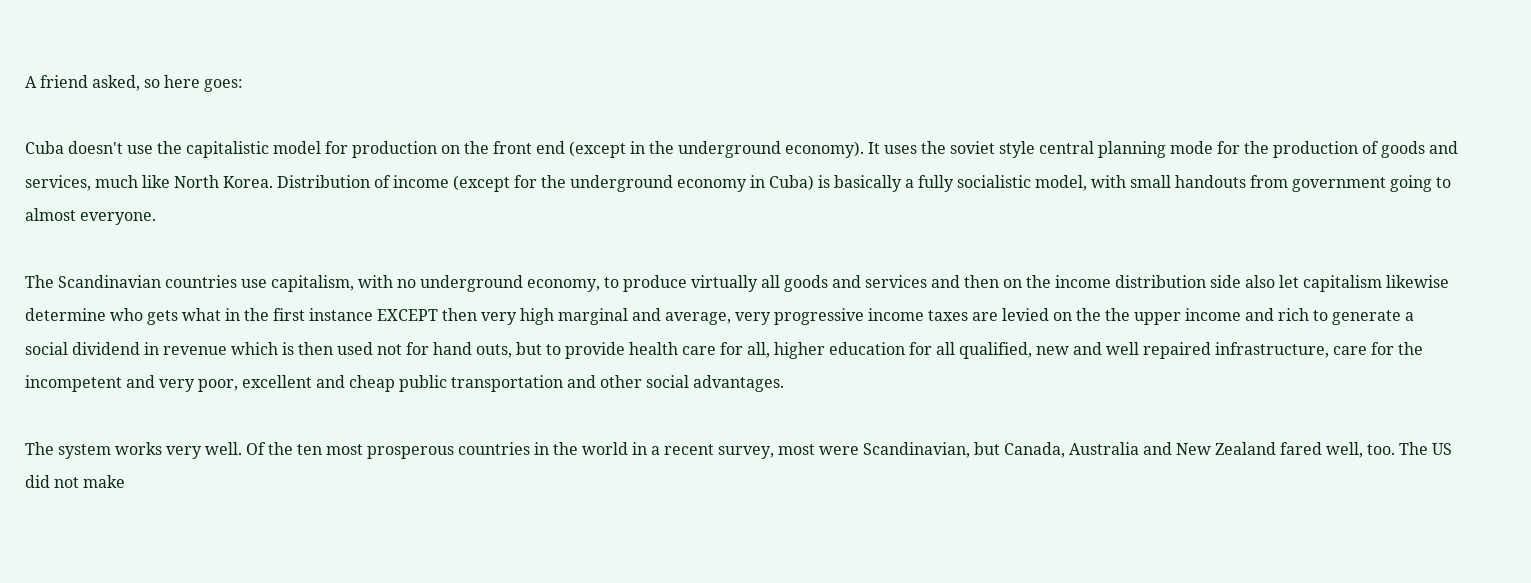A friend asked, so here goes:

Cuba doesn't use the capitalistic model for production on the front end (except in the underground economy). It uses the soviet style central planning mode for the production of goods and services, much like North Korea. Distribution of income (except for the underground economy in Cuba) is basically a fully socialistic model, with small handouts from government going to almost everyone.

The Scandinavian countries use capitalism, with no underground economy, to produce virtually all goods and services and then on the income distribution side also let capitalism likewise determine who gets what in the first instance EXCEPT then very high marginal and average, very progressive income taxes are levied on the the upper income and rich to generate a social dividend in revenue which is then used not for hand outs, but to provide health care for all, higher education for all qualified, new and well repaired infrastructure, care for the incompetent and very poor, excellent and cheap public transportation and other social advantages.

The system works very well. Of the ten most prosperous countries in the world in a recent survey, most were Scandinavian, but Canada, Australia and New Zealand fared well, too. The US did not make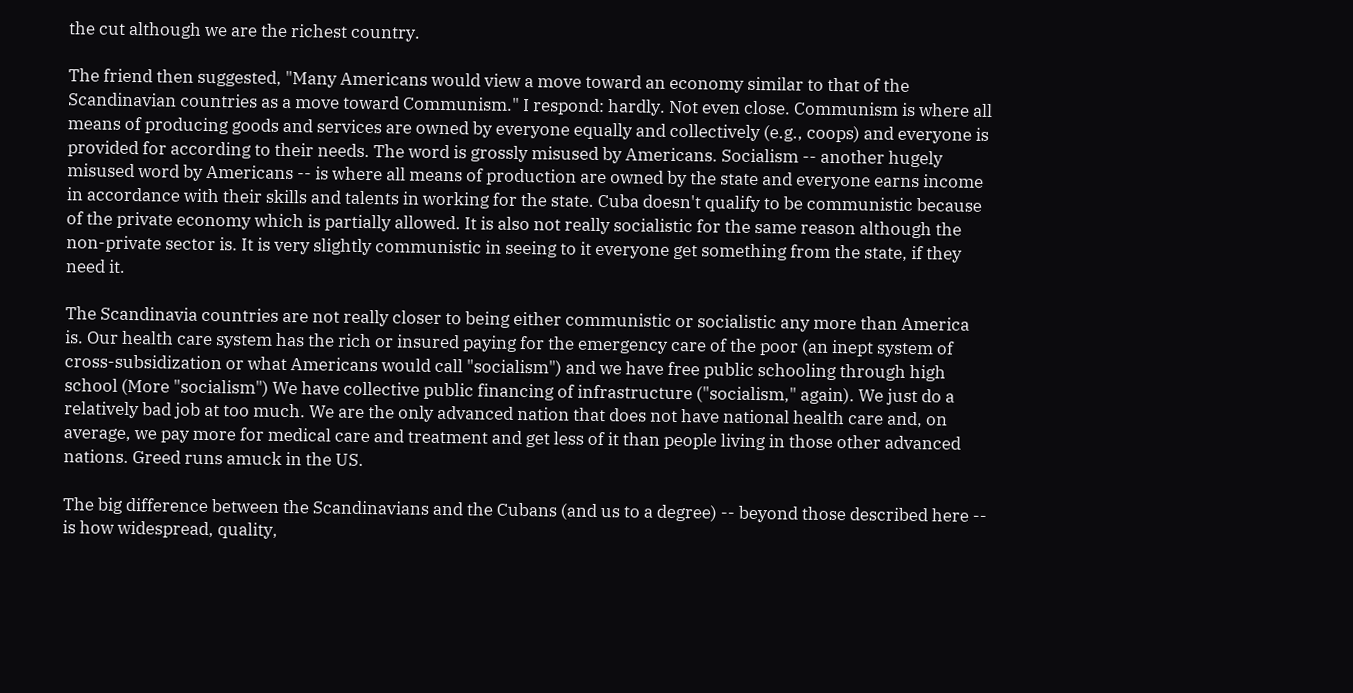the cut although we are the richest country.

The friend then suggested, "Many Americans would view a move toward an economy similar to that of the Scandinavian countries as a move toward Communism." I respond: hardly. Not even close. Communism is where all means of producing goods and services are owned by everyone equally and collectively (e.g., coops) and everyone is provided for according to their needs. The word is grossly misused by Americans. Socialism -- another hugely misused word by Americans -- is where all means of production are owned by the state and everyone earns income in accordance with their skills and talents in working for the state. Cuba doesn't qualify to be communistic because of the private economy which is partially allowed. It is also not really socialistic for the same reason although the non-private sector is. It is very slightly communistic in seeing to it everyone get something from the state, if they need it.

The Scandinavia countries are not really closer to being either communistic or socialistic any more than America is. Our health care system has the rich or insured paying for the emergency care of the poor (an inept system of cross-subsidization or what Americans would call "socialism") and we have free public schooling through high school (More "socialism") We have collective public financing of infrastructure ("socialism," again). We just do a relatively bad job at too much. We are the only advanced nation that does not have national health care and, on average, we pay more for medical care and treatment and get less of it than people living in those other advanced nations. Greed runs amuck in the US.

The big difference between the Scandinavians and the Cubans (and us to a degree) -- beyond those described here -- is how widespread, quality,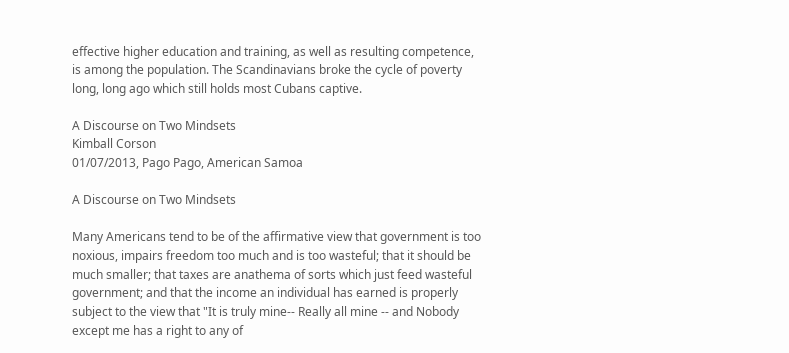effective higher education and training, as well as resulting competence, is among the population. The Scandinavians broke the cycle of poverty long, long ago which still holds most Cubans captive.

A Discourse on Two Mindsets
Kimball Corson
01/07/2013, Pago Pago, American Samoa

A Discourse on Two Mindsets

Many Americans tend to be of the affirmative view that government is too noxious, impairs freedom too much and is too wasteful; that it should be much smaller; that taxes are anathema of sorts which just feed wasteful government; and that the income an individual has earned is properly subject to the view that "It is truly mine-- Really all mine -- and Nobody except me has a right to any of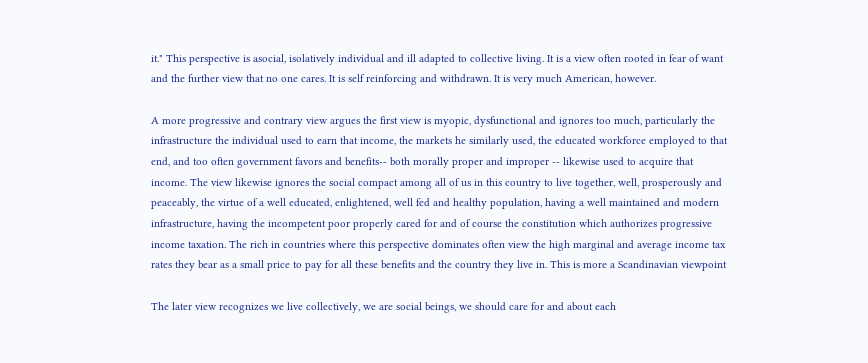it." This perspective is asocial, isolatively individual and ill adapted to collective living. It is a view often rooted in fear of want and the further view that no one cares. It is self reinforcing and withdrawn. It is very much American, however.

A more progressive and contrary view argues the first view is myopic, dysfunctional and ignores too much, particularly the infrastructure the individual used to earn that income, the markets he similarly used, the educated workforce employed to that end, and too often government favors and benefits-- both morally proper and improper -- likewise used to acquire that income. The view likewise ignores the social compact among all of us in this country to live together, well, prosperously and peaceably, the virtue of a well educated, enlightened, well fed and healthy population, having a well maintained and modern infrastructure, having the incompetent poor properly cared for and of course the constitution which authorizes progressive income taxation. The rich in countries where this perspective dominates often view the high marginal and average income tax rates they bear as a small price to pay for all these benefits and the country they live in. This is more a Scandinavian viewpoint

The later view recognizes we live collectively, we are social beings, we should care for and about each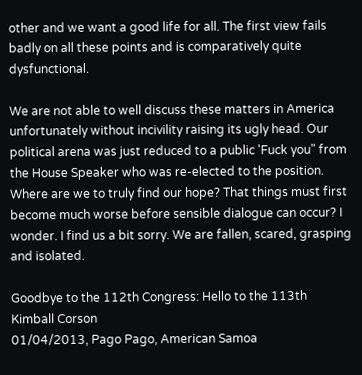other and we want a good life for all. The first view fails badly on all these points and is comparatively quite dysfunctional.

We are not able to well discuss these matters in America unfortunately without incivility raising its ugly head. Our political arena was just reduced to a public 'Fuck you" from the House Speaker who was re-elected to the position. Where are we to truly find our hope? That things must first become much worse before sensible dialogue can occur? I wonder. I find us a bit sorry. We are fallen, scared, grasping and isolated.

Goodbye to the 112th Congress: Hello to the 113th
Kimball Corson
01/04/2013, Pago Pago, American Samoa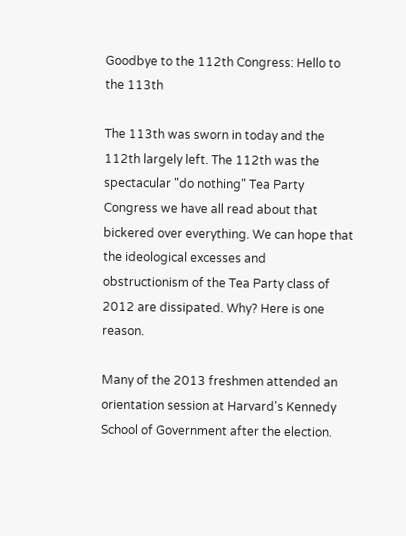Goodbye to the 112th Congress: Hello to the 113th

The 113th was sworn in today and the 112th largely left. The 112th was the spectacular "do nothing" Tea Party Congress we have all read about that bickered over everything. We can hope that the ideological excesses and obstructionism of the Tea Party class of 2012 are dissipated. Why? Here is one reason.

Many of the 2013 freshmen attended an orientation session at Harvard's Kennedy School of Government after the election.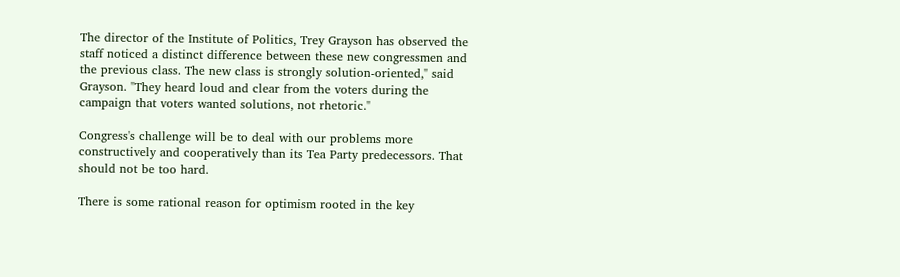The director of the Institute of Politics, Trey Grayson has observed the staff noticed a distinct difference between these new congressmen and the previous class. The new class is strongly solution-oriented," said Grayson. "They heard loud and clear from the voters during the campaign that voters wanted solutions, not rhetoric."

Congress's challenge will be to deal with our problems more constructively and cooperatively than its Tea Party predecessors. That should not be too hard.

There is some rational reason for optimism rooted in the key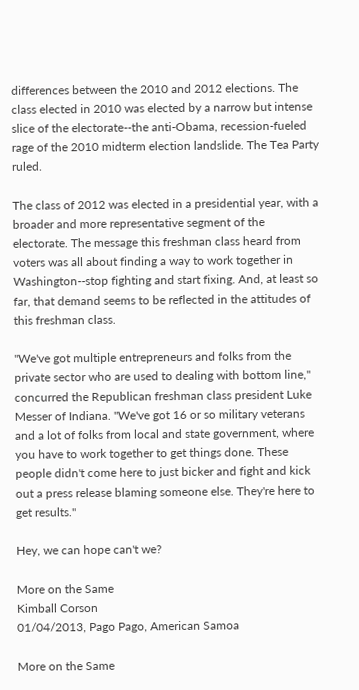differences between the 2010 and 2012 elections. The class elected in 2010 was elected by a narrow but intense slice of the electorate--the anti-Obama, recession-fueled rage of the 2010 midterm election landslide. The Tea Party ruled.

The class of 2012 was elected in a presidential year, with a broader and more representative segment of the electorate. The message this freshman class heard from voters was all about finding a way to work together in Washington--stop fighting and start fixing. And, at least so far, that demand seems to be reflected in the attitudes of this freshman class.

"We've got multiple entrepreneurs and folks from the private sector who are used to dealing with bottom line," concurred the Republican freshman class president Luke Messer of Indiana. "We've got 16 or so military veterans and a lot of folks from local and state government, where you have to work together to get things done. These people didn't come here to just bicker and fight and kick out a press release blaming someone else. They're here to get results."

Hey, we can hope can't we?

More on the Same
Kimball Corson
01/04/2013, Pago Pago, American Samoa

More on the Same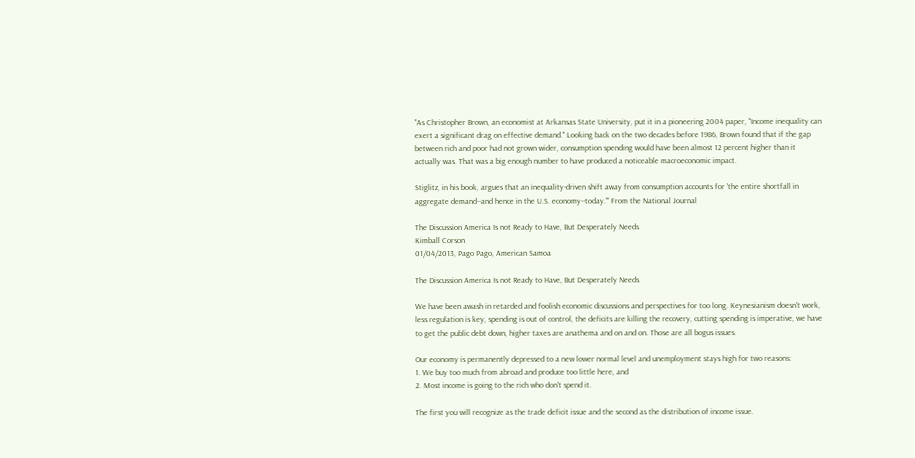"As Christopher Brown, an economist at Arkansas State University, put it in a pioneering 2004 paper, "Income inequality can exert a significant drag on effective demand." Looking back on the two decades before 1986, Brown found that if the gap between rich and poor had not grown wider, consumption spending would have been almost 12 percent higher than it actually was. That was a big enough number to have produced a noticeable macroeconomic impact.

Stiglitz, in his book, argues that an inequality-driven shift away from consumption accounts for 'the entire shortfall in aggregate demand--and hence in the U.S. economy--today.'" From the National Journal

The Discussion America Is not Ready to Have, But Desperately Needs
Kimball Corson
01/04/2013, Pago Pago, American Samoa

The Discussion America Is not Ready to Have, But Desperately Needs

We have been awash in retarded and foolish economic discussions and perspectives for too long. Keynesianism doesn't work, less regulation is key, spending is out of control, the deficits are killing the recovery, cutting spending is imperative, we have to get the public debt down, higher taxes are anathema and on and on. Those are all bogus issues.

Our economy is permanently depressed to a new lower normal level and unemployment stays high for two reasons:
1. We buy too much from abroad and produce too little here, and
2. Most income is going to the rich who don't spend it.

The first you will recognize as the trade deficit issue and the second as the distribution of income issue.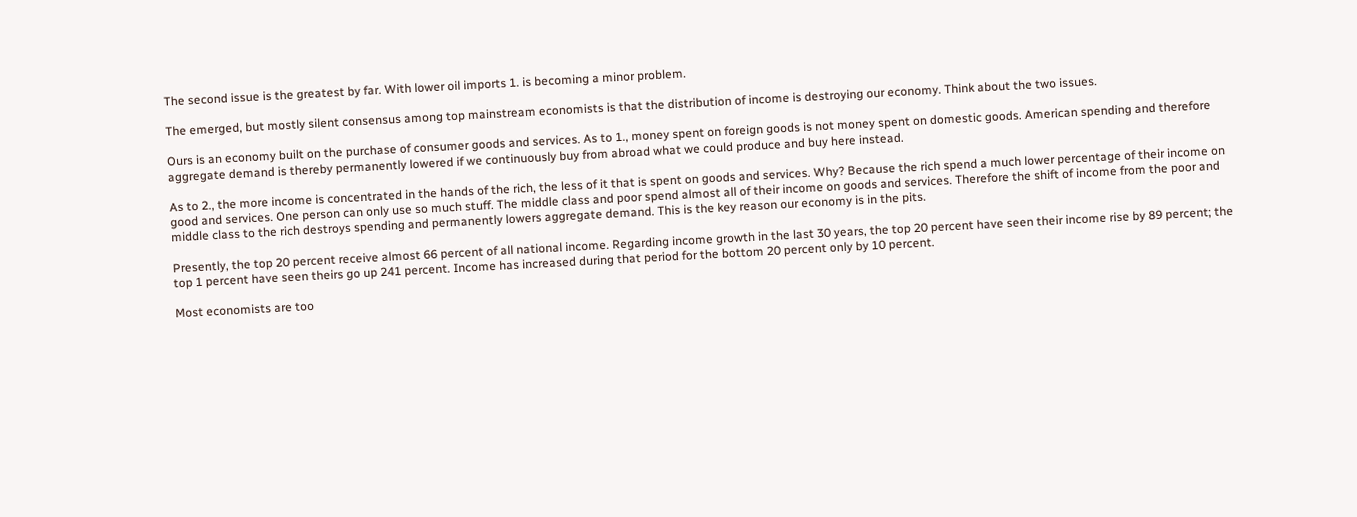The second issue is the greatest by far. With lower oil imports 1. is becoming a minor problem.

The emerged, but mostly silent consensus among top mainstream economists is that the distribution of income is destroying our economy. Think about the two issues.

Ours is an economy built on the purchase of consumer goods and services. As to 1., money spent on foreign goods is not money spent on domestic goods. American spending and therefore aggregate demand is thereby permanently lowered if we continuously buy from abroad what we could produce and buy here instead.

As to 2., the more income is concentrated in the hands of the rich, the less of it that is spent on goods and services. Why? Because the rich spend a much lower percentage of their income on good and services. One person can only use so much stuff. The middle class and poor spend almost all of their income on goods and services. Therefore the shift of income from the poor and middle class to the rich destroys spending and permanently lowers aggregate demand. This is the key reason our economy is in the pits.

Presently, the top 20 percent receive almost 66 percent of all national income. Regarding income growth in the last 30 years, the top 20 percent have seen their income rise by 89 percent; the top 1 percent have seen theirs go up 241 percent. Income has increased during that period for the bottom 20 percent only by 10 percent.

Most economists are too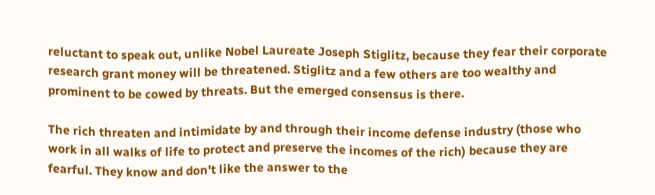reluctant to speak out, unlike Nobel Laureate Joseph Stiglitz, because they fear their corporate research grant money will be threatened. Stiglitz and a few others are too wealthy and prominent to be cowed by threats. But the emerged consensus is there.

The rich threaten and intimidate by and through their income defense industry (those who work in all walks of life to protect and preserve the incomes of the rich) because they are fearful. They know and don't like the answer to the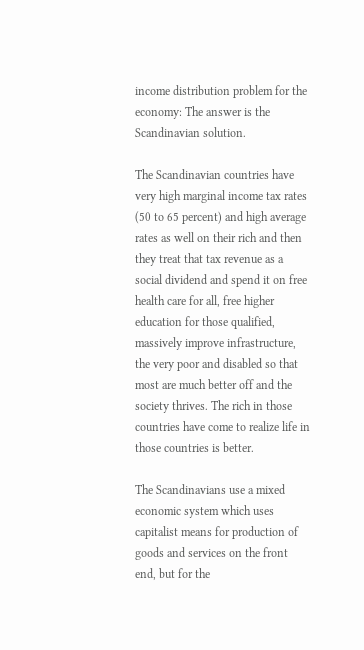income distribution problem for the economy: The answer is the Scandinavian solution.

The Scandinavian countries have very high marginal income tax rates (50 to 65 percent) and high average rates as well on their rich and then they treat that tax revenue as a social dividend and spend it on free health care for all, free higher education for those qualified, massively improve infrastructure, the very poor and disabled so that most are much better off and the society thrives. The rich in those countries have come to realize life in those countries is better.

The Scandinavians use a mixed economic system which uses capitalist means for production of goods and services on the front end, but for the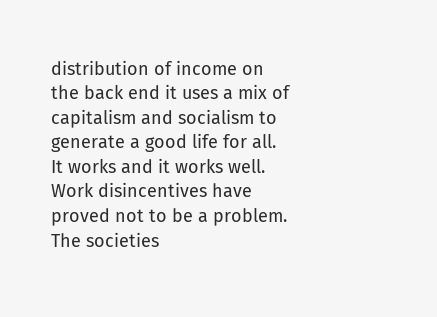distribution of income on the back end it uses a mix of capitalism and socialism to generate a good life for all. It works and it works well. Work disincentives have proved not to be a problem. The societies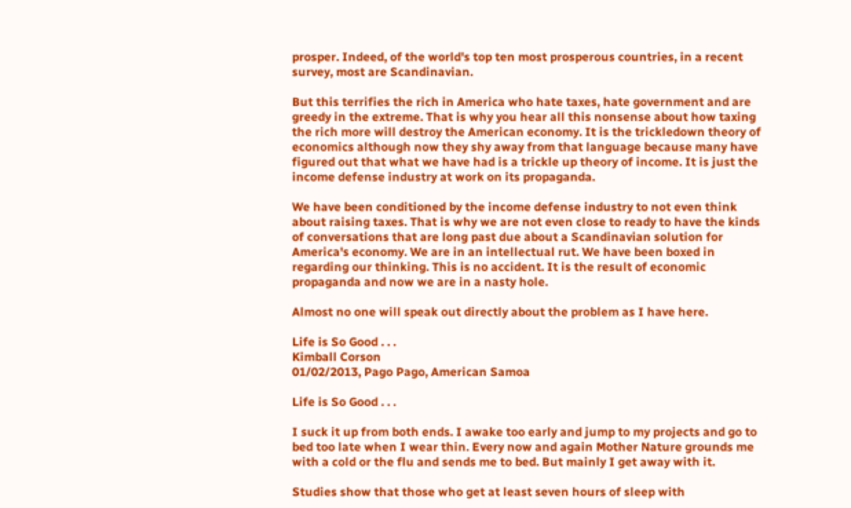prosper. Indeed, of the world's top ten most prosperous countries, in a recent survey, most are Scandinavian.

But this terrifies the rich in America who hate taxes, hate government and are greedy in the extreme. That is why you hear all this nonsense about how taxing the rich more will destroy the American economy. It is the trickledown theory of economics although now they shy away from that language because many have figured out that what we have had is a trickle up theory of income. It is just the income defense industry at work on its propaganda.

We have been conditioned by the income defense industry to not even think about raising taxes. That is why we are not even close to ready to have the kinds of conversations that are long past due about a Scandinavian solution for America's economy. We are in an intellectual rut. We have been boxed in regarding our thinking. This is no accident. It is the result of economic propaganda and now we are in a nasty hole.

Almost no one will speak out directly about the problem as I have here.

Life is So Good . . .
Kimball Corson
01/02/2013, Pago Pago, American Samoa

Life is So Good . . .

I suck it up from both ends. I awake too early and jump to my projects and go to bed too late when I wear thin. Every now and again Mother Nature grounds me with a cold or the flu and sends me to bed. But mainly I get away with it.

Studies show that those who get at least seven hours of sleep with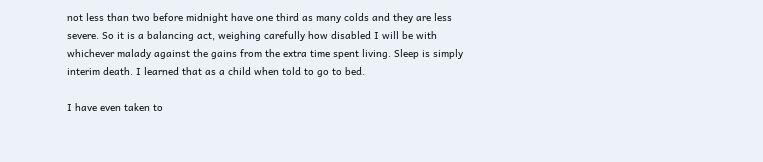not less than two before midnight have one third as many colds and they are less severe. So it is a balancing act, weighing carefully how disabled I will be with whichever malady against the gains from the extra time spent living. Sleep is simply interim death. I learned that as a child when told to go to bed.

I have even taken to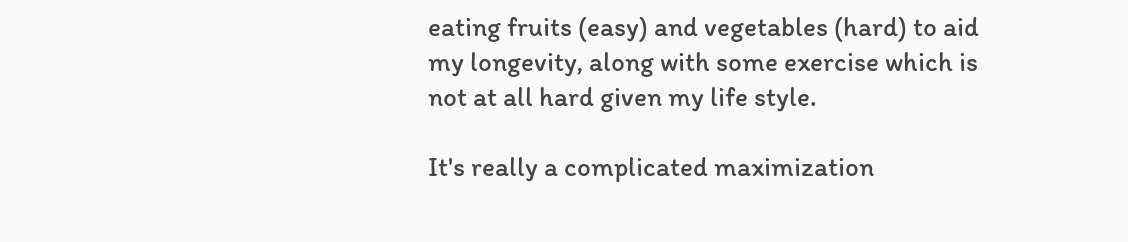eating fruits (easy) and vegetables (hard) to aid my longevity, along with some exercise which is not at all hard given my life style.

It's really a complicated maximization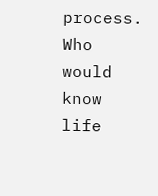process. Who would know life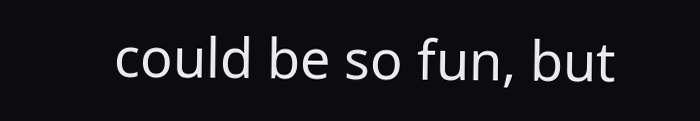could be so fun, but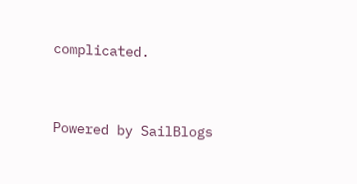complicated.


Powered by SailBlogs